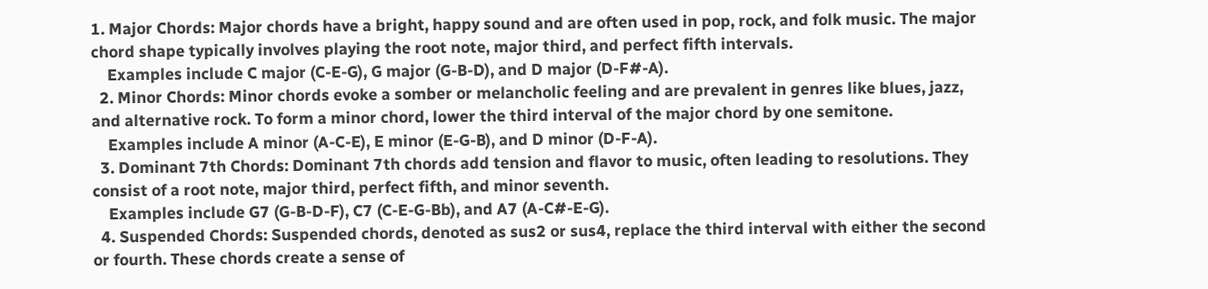1. Major Chords: Major chords have a bright, happy sound and are often used in pop, rock, and folk music. The major chord shape typically involves playing the root note, major third, and perfect fifth intervals.
    Examples include C major (C-E-G), G major (G-B-D), and D major (D-F#-A).
  2. Minor Chords: Minor chords evoke a somber or melancholic feeling and are prevalent in genres like blues, jazz, and alternative rock. To form a minor chord, lower the third interval of the major chord by one semitone.
    Examples include A minor (A-C-E), E minor (E-G-B), and D minor (D-F-A).
  3. Dominant 7th Chords: Dominant 7th chords add tension and flavor to music, often leading to resolutions. They consist of a root note, major third, perfect fifth, and minor seventh.
    Examples include G7 (G-B-D-F), C7 (C-E-G-Bb), and A7 (A-C#-E-G).
  4. Suspended Chords: Suspended chords, denoted as sus2 or sus4, replace the third interval with either the second or fourth. These chords create a sense of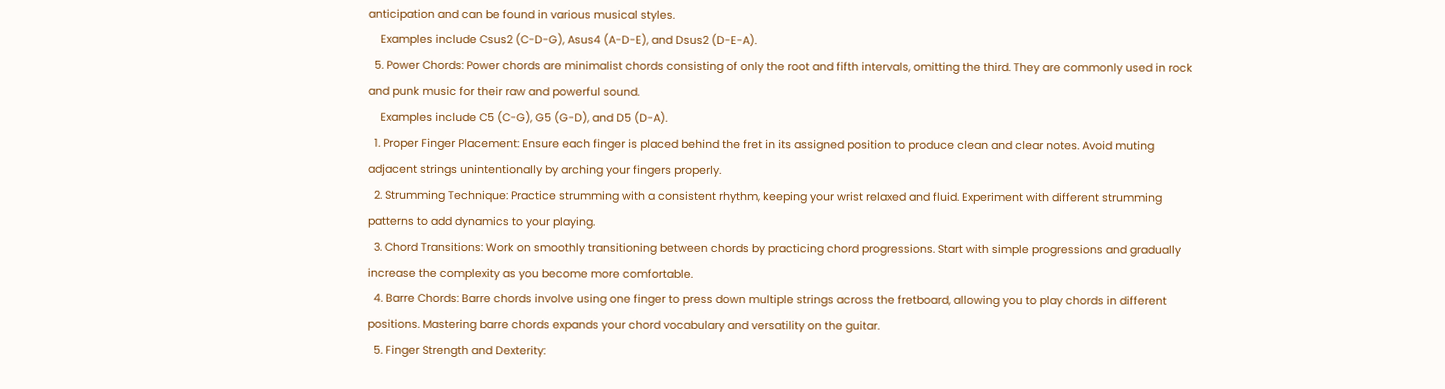anticipation and can be found in various musical styles.
    Examples include Csus2 (C-D-G), Asus4 (A-D-E), and Dsus2 (D-E-A).
  5. Power Chords: Power chords are minimalist chords consisting of only the root and fifth intervals, omitting the third. They are commonly used in rock and punk music for their raw and powerful sound.
    Examples include C5 (C-G), G5 (G-D), and D5 (D-A).
  1. Proper Finger Placement: Ensure each finger is placed behind the fret in its assigned position to produce clean and clear notes. Avoid muting adjacent strings unintentionally by arching your fingers properly.
  2. Strumming Technique: Practice strumming with a consistent rhythm, keeping your wrist relaxed and fluid. Experiment with different strumming patterns to add dynamics to your playing.
  3. Chord Transitions: Work on smoothly transitioning between chords by practicing chord progressions. Start with simple progressions and gradually increase the complexity as you become more comfortable.
  4. Barre Chords: Barre chords involve using one finger to press down multiple strings across the fretboard, allowing you to play chords in different positions. Mastering barre chords expands your chord vocabulary and versatility on the guitar.
  5. Finger Strength and Dexterity: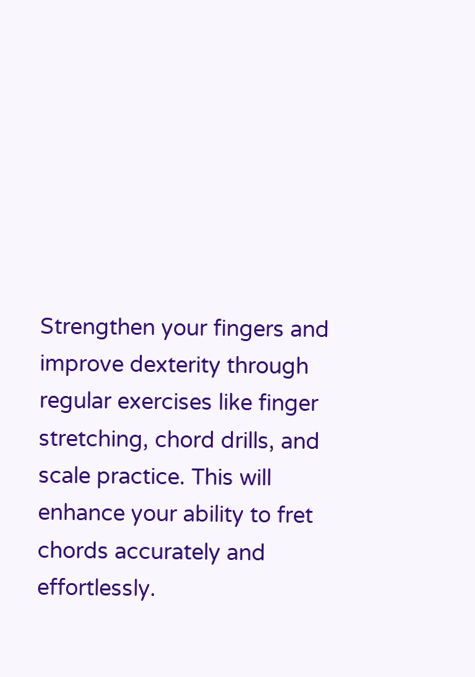Strengthen your fingers and improve dexterity through regular exercises like finger stretching, chord drills, and scale practice. This will enhance your ability to fret chords accurately and effortlessly.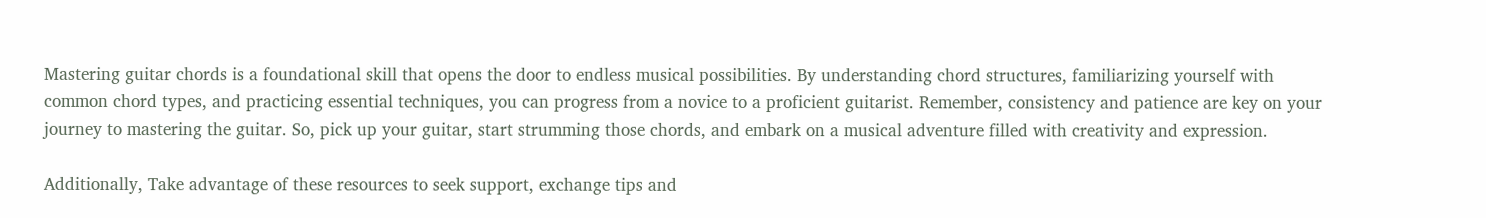Mastering guitar chords is a foundational skill that opens the door to endless musical possibilities. By understanding chord structures, familiarizing yourself with common chord types, and practicing essential techniques, you can progress from a novice to a proficient guitarist. Remember, consistency and patience are key on your journey to mastering the guitar. So, pick up your guitar, start strumming those chords, and embark on a musical adventure filled with creativity and expression.

Additionally, Take advantage of these resources to seek support, exchange tips and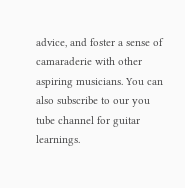advice, and foster a sense of camaraderie with other aspiring musicians. You can also subscribe to our you tube channel for guitar learnings.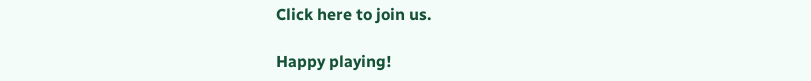Click here to join us.

Happy playing!